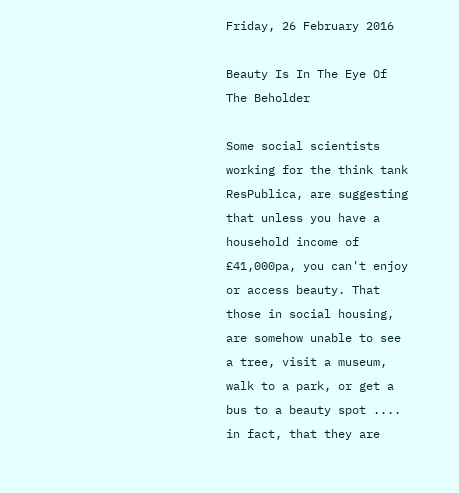Friday, 26 February 2016

Beauty Is In The Eye Of The Beholder

Some social scientists working for the think tank ResPublica, are suggesting that unless you have a household income of £41,000pa, you can't enjoy or access beauty. That those in social housing, are somehow unable to see a tree, visit a museum, walk to a park, or get a bus to a beauty spot .... in fact, that they are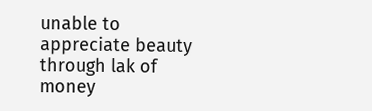unable to appreciate beauty through lak of money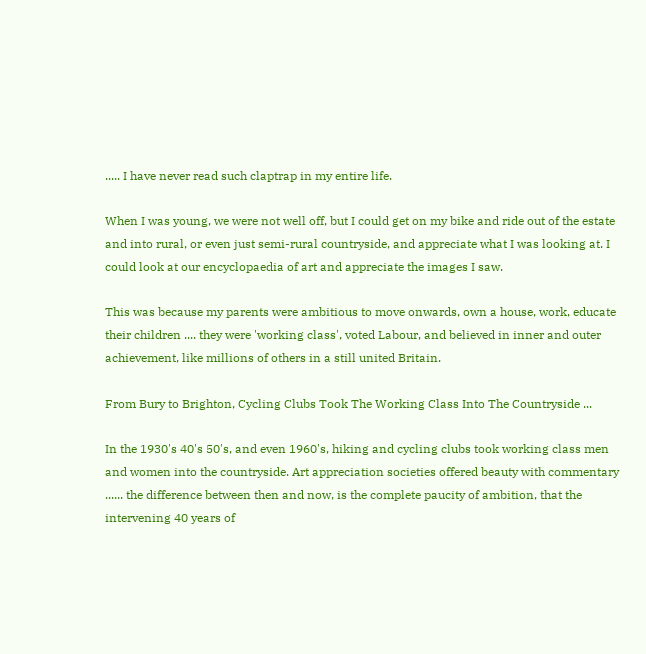..... I have never read such claptrap in my entire life.

When I was young, we were not well off, but I could get on my bike and ride out of the estate and into rural, or even just semi-rural countryside, and appreciate what I was looking at. I could look at our encyclopaedia of art and appreciate the images I saw.

This was because my parents were ambitious to move onwards, own a house, work, educate their children .... they were 'working class', voted Labour, and believed in inner and outer achievement, like millions of others in a still united Britain.

From Bury to Brighton, Cycling Clubs Took The Working Class Into The Countryside ...

In the 1930's 40's 50's, and even 1960's, hiking and cycling clubs took working class men and women into the countryside. Art appreciation societies offered beauty with commentary ...... the difference between then and now, is the complete paucity of ambition, that the intervening 40 years of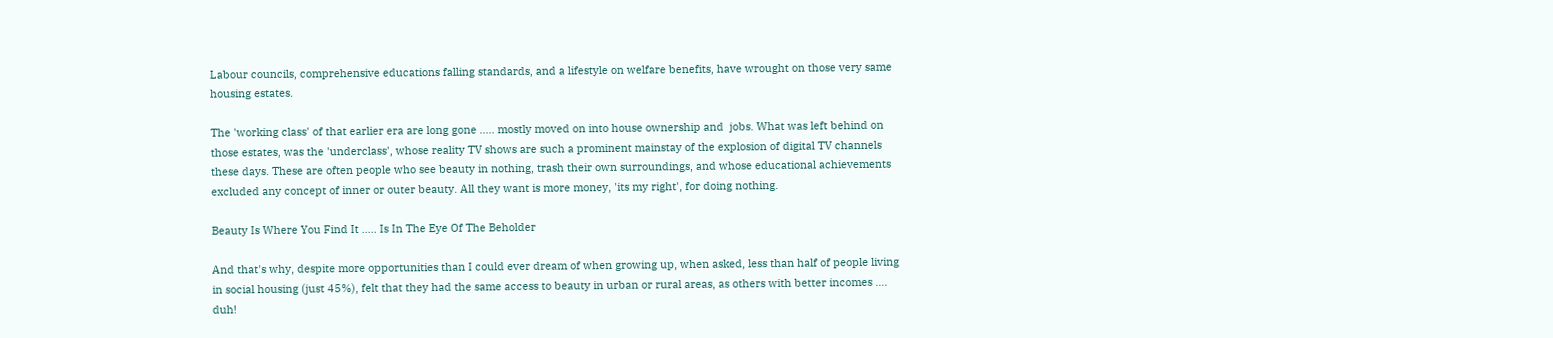Labour councils, comprehensive educations falling standards, and a lifestyle on welfare benefits, have wrought on those very same housing estates.

The 'working class' of that earlier era are long gone ..... mostly moved on into house ownership and  jobs. What was left behind on those estates, was the 'underclass', whose reality TV shows are such a prominent mainstay of the explosion of digital TV channels these days. These are often people who see beauty in nothing, trash their own surroundings, and whose educational achievements excluded any concept of inner or outer beauty. All they want is more money, 'its my right', for doing nothing.

Beauty Is Where You Find It ..... Is In The Eye Of The Beholder

And that's why, despite more opportunities than I could ever dream of when growing up, when asked, less than half of people living in social housing (just 45%), felt that they had the same access to beauty in urban or rural areas, as others with better incomes .... duh!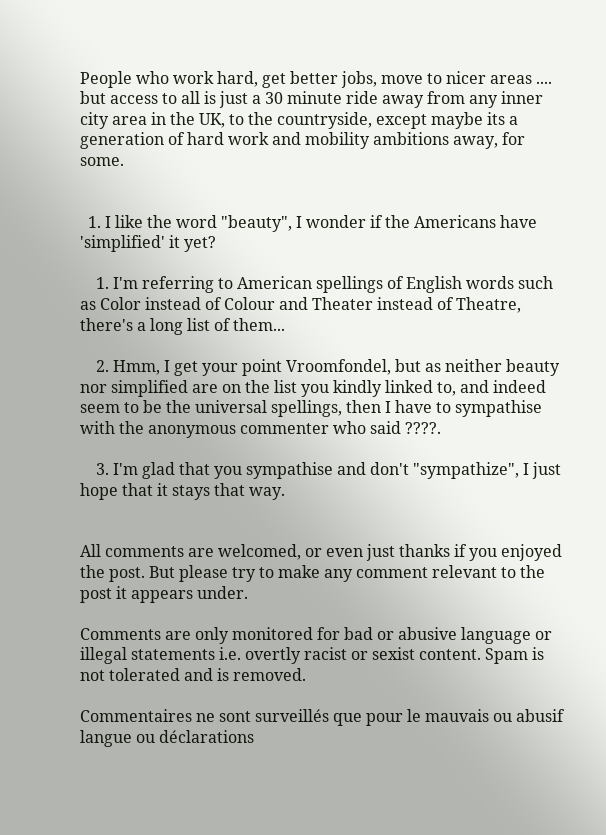People who work hard, get better jobs, move to nicer areas .... but access to all is just a 30 minute ride away from any inner city area in the UK, to the countryside, except maybe its a generation of hard work and mobility ambitions away, for some.


  1. I like the word "beauty", I wonder if the Americans have 'simplified' it yet?

    1. I'm referring to American spellings of English words such as Color instead of Colour and Theater instead of Theatre, there's a long list of them...

    2. Hmm, I get your point Vroomfondel, but as neither beauty nor simplified are on the list you kindly linked to, and indeed seem to be the universal spellings, then I have to sympathise with the anonymous commenter who said ????.

    3. I'm glad that you sympathise and don't "sympathize", I just hope that it stays that way.


All comments are welcomed, or even just thanks if you enjoyed the post. But please try to make any comment relevant to the post it appears under.

Comments are only monitored for bad or abusive language or illegal statements i.e. overtly racist or sexist content. Spam is not tolerated and is removed.

Commentaires ne sont surveillés que pour le mauvais ou abusif langue ou déclarations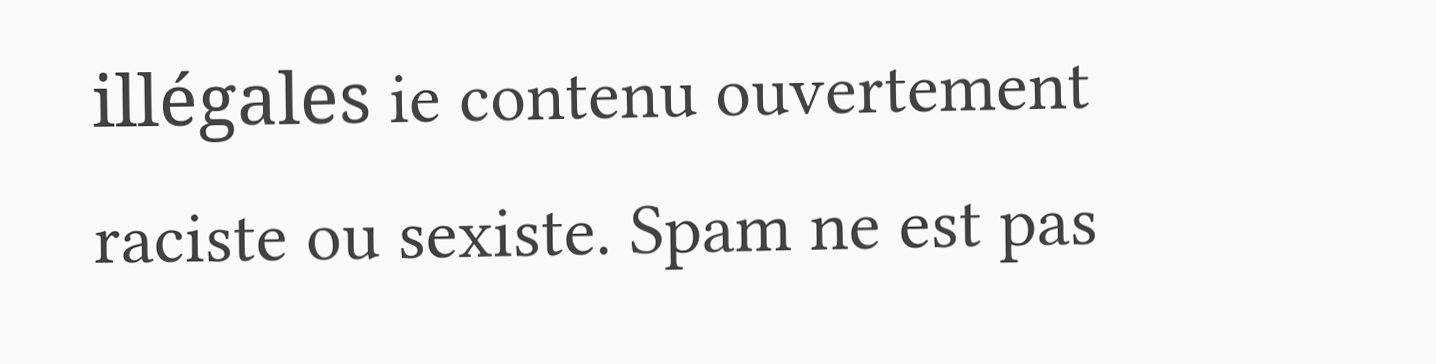illégales ie contenu ouvertement raciste ou sexiste. Spam ne est pas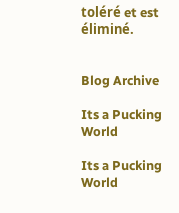toléré et est éliminé.


Blog Archive

Its a Pucking World

Its a Pucking World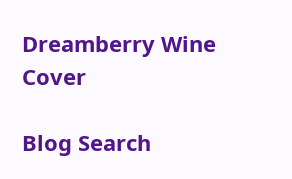Dreamberry Wine Cover

Blog Search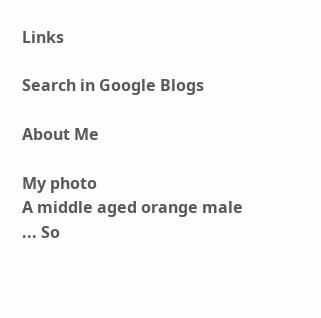Links

Search in Google Blogs

About Me

My photo
A middle aged orange male ... So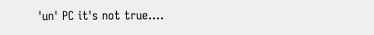'un' PC it's not true....